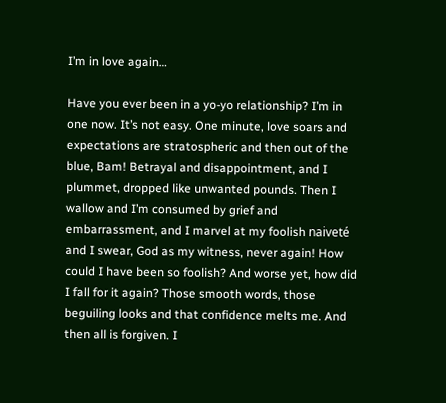I’m in love again…

Have you ever been in a yo-yo relationship? I’m in one now. It’s not easy. One minute, love soars and expectations are stratospheric and then out of the blue, Bam! Betrayal and disappointment, and I plummet, dropped like unwanted pounds. Then I wallow and I’m consumed by grief and embarrassment, and I marvel at my foolish naiveté and I swear, God as my witness, never again! How could I have been so foolish? And worse yet, how did I fall for it again? Those smooth words, those beguiling looks and that confidence melts me. And then all is forgiven. I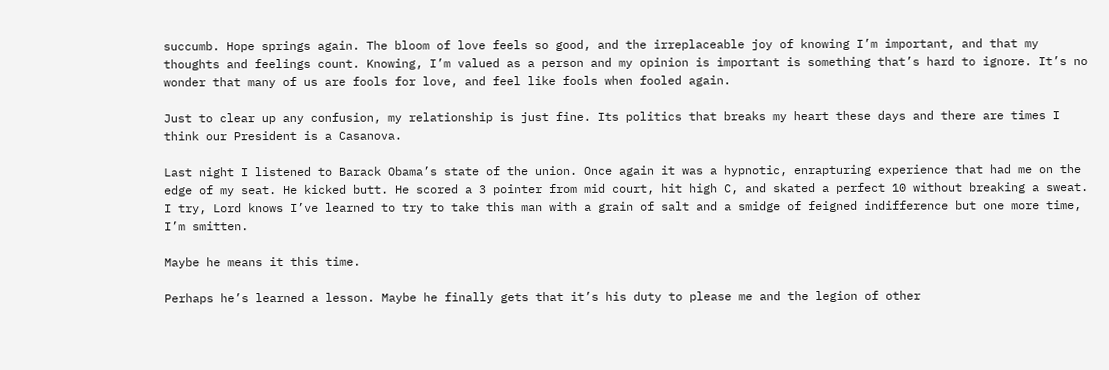succumb. Hope springs again. The bloom of love feels so good, and the irreplaceable joy of knowing I’m important, and that my thoughts and feelings count. Knowing, I’m valued as a person and my opinion is important is something that’s hard to ignore. It’s no wonder that many of us are fools for love, and feel like fools when fooled again.

Just to clear up any confusion, my relationship is just fine. Its politics that breaks my heart these days and there are times I think our President is a Casanova.

Last night I listened to Barack Obama’s state of the union. Once again it was a hypnotic, enrapturing experience that had me on the edge of my seat. He kicked butt. He scored a 3 pointer from mid court, hit high C, and skated a perfect 10 without breaking a sweat. I try, Lord knows I’ve learned to try to take this man with a grain of salt and a smidge of feigned indifference but one more time, I’m smitten.

Maybe he means it this time.

Perhaps he’s learned a lesson. Maybe he finally gets that it’s his duty to please me and the legion of other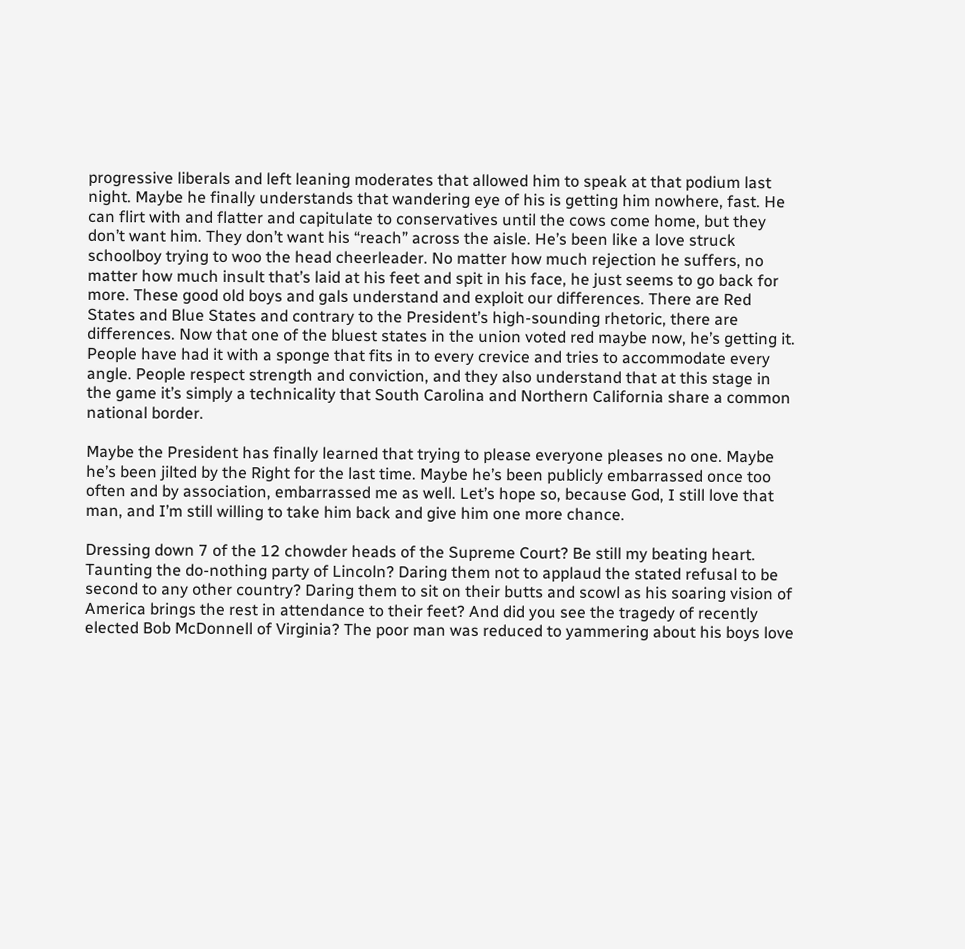progressive liberals and left leaning moderates that allowed him to speak at that podium last night. Maybe he finally understands that wandering eye of his is getting him nowhere, fast. He can flirt with and flatter and capitulate to conservatives until the cows come home, but they don’t want him. They don’t want his “reach” across the aisle. He’s been like a love struck schoolboy trying to woo the head cheerleader. No matter how much rejection he suffers, no matter how much insult that’s laid at his feet and spit in his face, he just seems to go back for more. These good old boys and gals understand and exploit our differences. There are Red States and Blue States and contrary to the President’s high-sounding rhetoric, there are differences. Now that one of the bluest states in the union voted red maybe now, he’s getting it. People have had it with a sponge that fits in to every crevice and tries to accommodate every angle. People respect strength and conviction, and they also understand that at this stage in the game it’s simply a technicality that South Carolina and Northern California share a common national border.

Maybe the President has finally learned that trying to please everyone pleases no one. Maybe he’s been jilted by the Right for the last time. Maybe he’s been publicly embarrassed once too often and by association, embarrassed me as well. Let’s hope so, because God, I still love that man, and I’m still willing to take him back and give him one more chance.

Dressing down 7 of the 12 chowder heads of the Supreme Court? Be still my beating heart. Taunting the do-nothing party of Lincoln? Daring them not to applaud the stated refusal to be second to any other country? Daring them to sit on their butts and scowl as his soaring vision of America brings the rest in attendance to their feet? And did you see the tragedy of recently elected Bob McDonnell of Virginia? The poor man was reduced to yammering about his boys love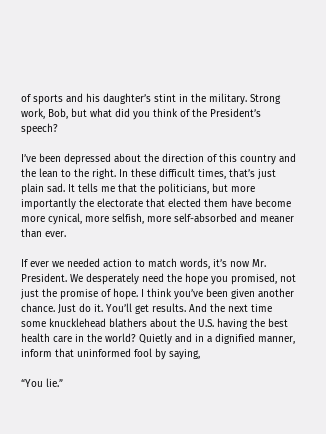of sports and his daughter’s stint in the military. Strong work, Bob, but what did you think of the President’s speech?

I’ve been depressed about the direction of this country and the lean to the right. In these difficult times, that’s just plain sad. It tells me that the politicians, but more importantly the electorate that elected them have become more cynical, more selfish, more self-absorbed and meaner than ever.

If ever we needed action to match words, it’s now Mr. President. We desperately need the hope you promised, not just the promise of hope. I think you’ve been given another chance. Just do it. You’ll get results. And the next time some knucklehead blathers about the U.S. having the best health care in the world? Quietly and in a dignified manner, inform that uninformed fool by saying,

“You lie.”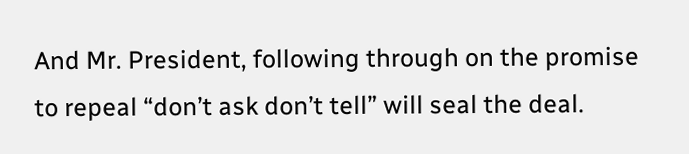And Mr. President, following through on the promise to repeal “don’t ask don’t tell” will seal the deal.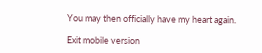You may then officially have my heart again.

Exit mobile version